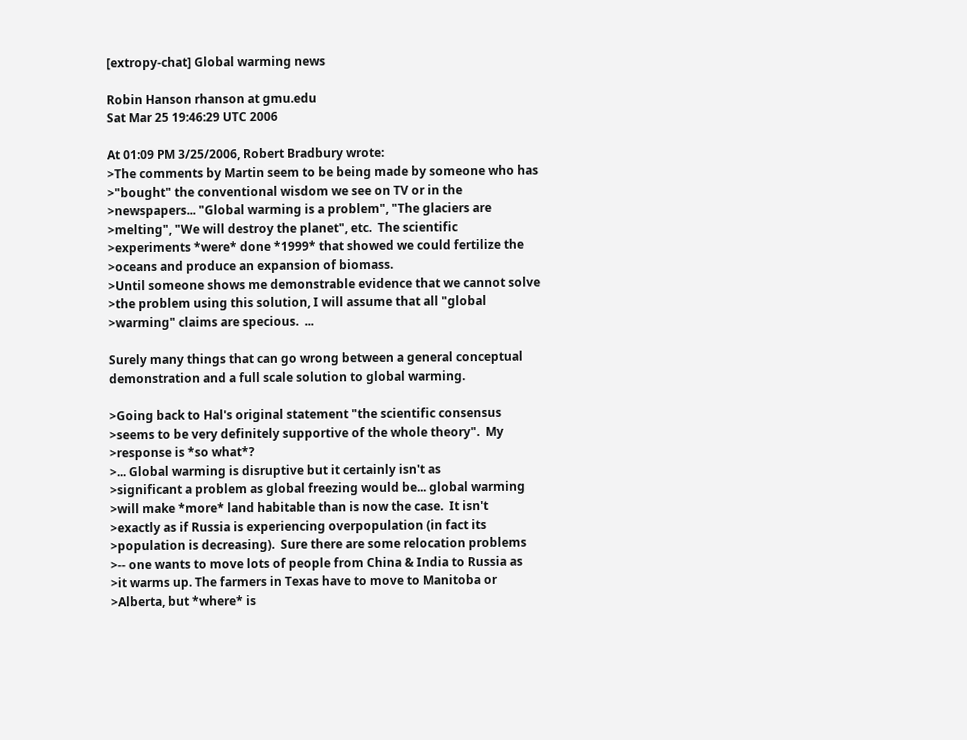[extropy-chat] Global warming news

Robin Hanson rhanson at gmu.edu
Sat Mar 25 19:46:29 UTC 2006

At 01:09 PM 3/25/2006, Robert Bradbury wrote:
>The comments by Martin seem to be being made by someone who has
>"bought" the conventional wisdom we see on TV or in the
>newspapers... "Global warming is a problem", "The glaciers are
>melting", "We will destroy the planet", etc.  The scientific
>experiments *were* done *1999* that showed we could fertilize the
>oceans and produce an expansion of biomass.
>Until someone shows me demonstrable evidence that we cannot solve
>the problem using this solution, I will assume that all "global
>warming" claims are specious.  ...

Surely many things that can go wrong between a general conceptual
demonstration and a full scale solution to global warming.

>Going back to Hal's original statement "the scientific consensus
>seems to be very definitely supportive of the whole theory".  My
>response is *so what*?
>... Global warming is disruptive but it certainly isn't as
>significant a problem as global freezing would be... global warming
>will make *more* land habitable than is now the case.  It isn't
>exactly as if Russia is experiencing overpopulation (in fact its
>population is decreasing).  Sure there are some relocation problems
>-- one wants to move lots of people from China & India to Russia as
>it warms up. The farmers in Texas have to move to Manitoba or
>Alberta, but *where* is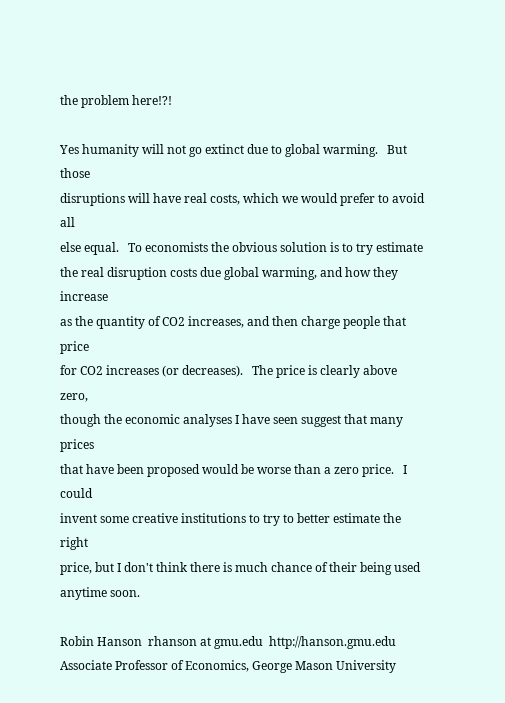the problem here!?!

Yes humanity will not go extinct due to global warming.   But those
disruptions will have real costs, which we would prefer to avoid all
else equal.   To economists the obvious solution is to try estimate
the real disruption costs due global warming, and how they increase
as the quantity of CO2 increases, and then charge people that price
for CO2 increases (or decreases).   The price is clearly above zero,
though the economic analyses I have seen suggest that many prices
that have been proposed would be worse than a zero price.   I could
invent some creative institutions to try to better estimate the right
price, but I don't think there is much chance of their being used
anytime soon.

Robin Hanson  rhanson at gmu.edu  http://hanson.gmu.edu
Associate Professor of Economics, George Mason University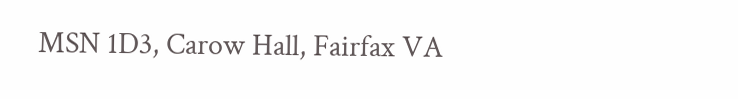MSN 1D3, Carow Hall, Fairfax VA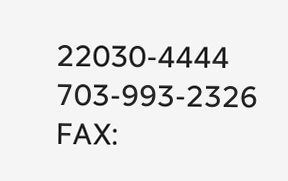22030-4444
703-993-2326  FAX: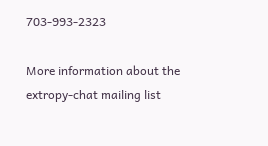703-993-2323

More information about the extropy-chat mailing list